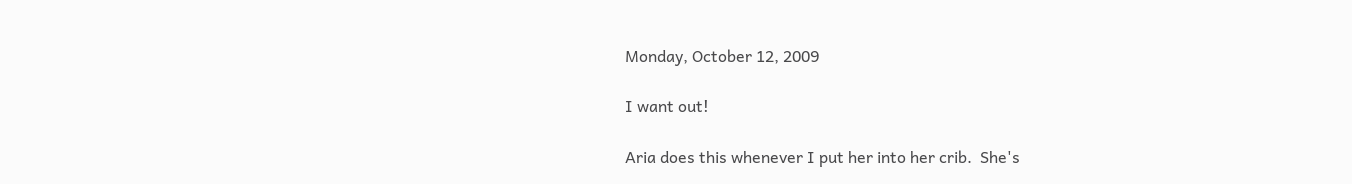Monday, October 12, 2009

I want out!

Aria does this whenever I put her into her crib.  She's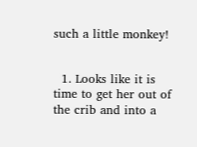such a little monkey!


  1. Looks like it is time to get her out of the crib and into a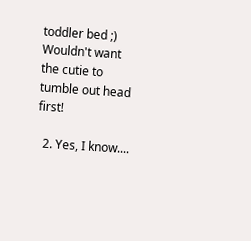toddler bed ;) Wouldn't want the cutie to tumble out head first!

  2. Yes, I know....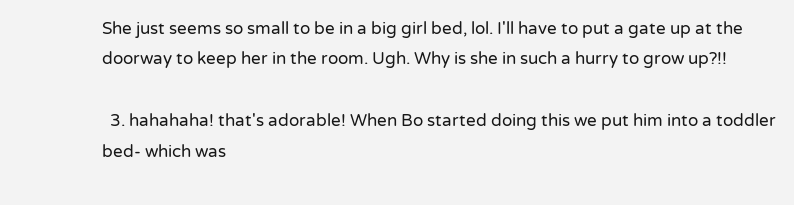She just seems so small to be in a big girl bed, lol. I'll have to put a gate up at the doorway to keep her in the room. Ugh. Why is she in such a hurry to grow up?!!

  3. hahahaha! that's adorable! When Bo started doing this we put him into a toddler bed- which was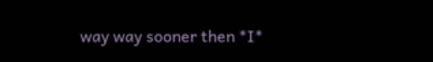way way sooner then *I*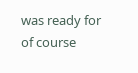was ready for of course